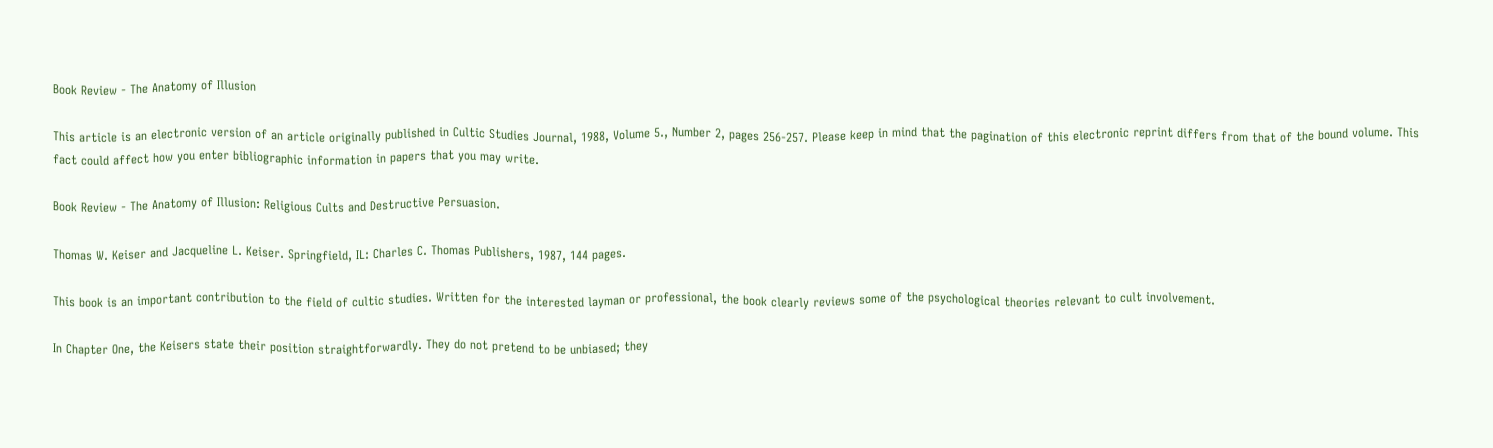Book Review - The Anatomy of Illusion

This article is an electronic version of an article originally published in Cultic Studies Journal, 1988, Volume 5., Number 2, pages 256-257. Please keep in mind that the pagination of this electronic reprint differs from that of the bound volume. This fact could affect how you enter bibliographic information in papers that you may write.

Book Review - The Anatomy of Illusion: Religious Cults and Destructive Persuasion.

Thomas W. Keiser and Jacqueline L. Keiser. Springfield, IL: Charles C. Thomas Publishers, 1987, 144 pages.

This book is an important contribution to the field of cultic studies. Written for the interested layman or professional, the book clearly reviews some of the psychological theories relevant to cult involvement.

In Chapter One, the Keisers state their position straightforwardly. They do not pretend to be unbiased; they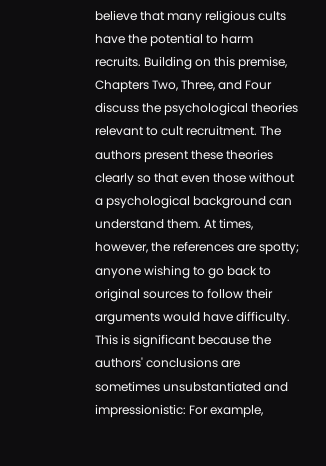believe that many religious cults have the potential to harm recruits. Building on this premise, Chapters Two, Three, and Four discuss the psychological theories relevant to cult recruitment. The authors present these theories clearly so that even those without a psychological background can understand them. At times, however, the references are spotty; anyone wishing to go back to original sources to follow their arguments would have difficulty. This is significant because the authors' conclusions are sometimes unsubstantiated and impressionistic: For example,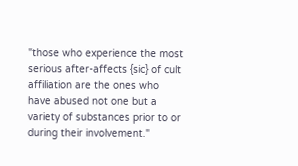"those who experience the most serious after-affects {sic} of cult affiliation are the ones who have abused not one but a variety of substances prior to or during their involvement."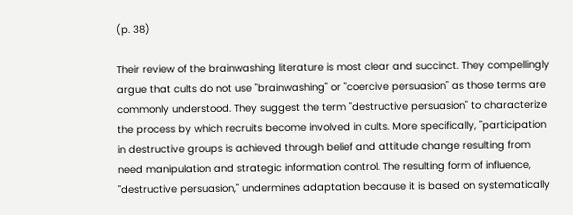(p. 38)

Their review of the brainwashing literature is most clear and succinct. They compellingly argue that cults do not use "brainwashing" or "coercive persuasion" as those terms are commonly understood. They suggest the term "destructive persuasion" to characterize the process by which recruits become involved in cults. More specifically, "participation in destructive groups is achieved through belief and attitude change resulting from need manipulation and strategic information control. The resulting form of influence, "destructive persuasion," undermines adaptation because it is based on systematically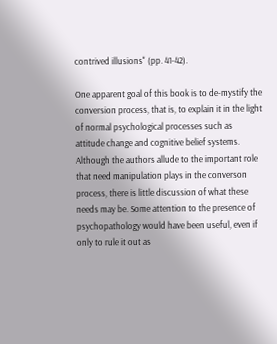contrived illusions" (pp. 41-42).

One apparent goal of this book is to de-mystify the conversion process, that is, to explain it in the light of normal psychological processes such as attitude change and cognitive belief systems. Although the authors allude to the important role that need manipulation plays in the converson process, there is little discussion of what these needs may be. Some attention to the presence of psychopathology would have been useful, even if only to rule it out as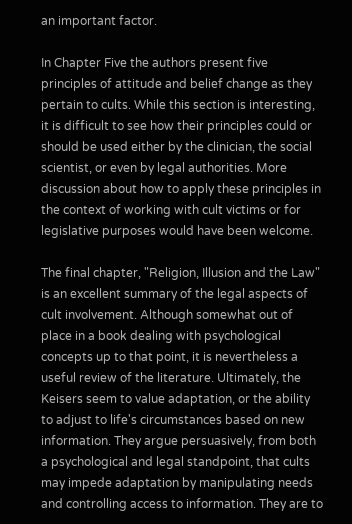an important factor.

In Chapter Five the authors present five principles of attitude and belief change as they pertain to cults. While this section is interesting, it is difficult to see how their principles could or should be used either by the clinician, the social scientist, or even by legal authorities. More discussion about how to apply these principles in the context of working with cult victims or for legislative purposes would have been welcome.

The final chapter, "Religion, Illusion and the Law" is an excellent summary of the legal aspects of cult involvement. Although somewhat out of place in a book dealing with psychological concepts up to that point, it is nevertheless a useful review of the literature. Ultimately, the Keisers seem to value adaptation, or the ability to adjust to life's circumstances based on new information. They argue persuasively, from both a psychological and legal standpoint, that cults may impede adaptation by manipulating needs and controlling access to information. They are to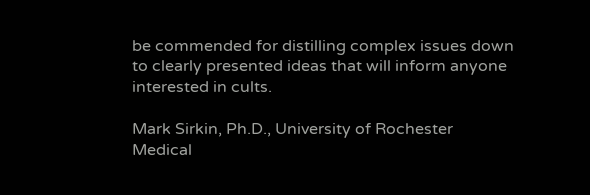be commended for distilling complex issues down to clearly presented ideas that will inform anyone interested in cults.

Mark Sirkin, Ph.D., University of Rochester Medical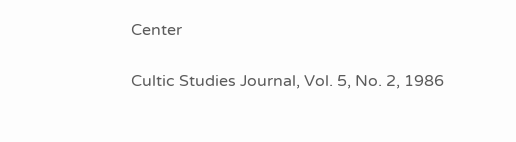Center

Cultic Studies Journal, Vol. 5, No. 2, 1986